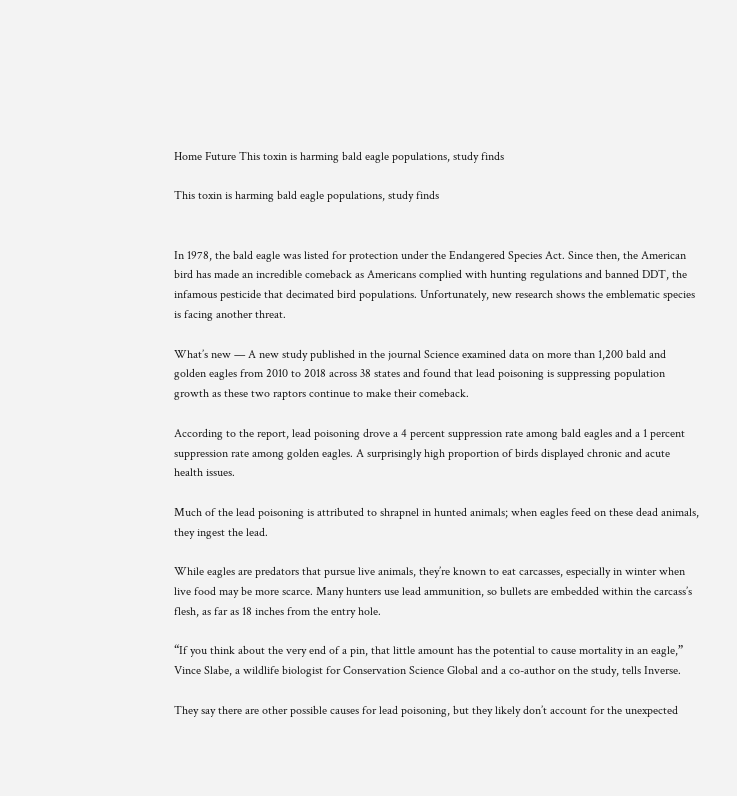Home Future This toxin is harming bald eagle populations, study finds

This toxin is harming bald eagle populations, study finds


In 1978, the bald eagle was listed for protection under the Endangered Species Act. Since then, the American bird has made an incredible comeback as Americans complied with hunting regulations and banned DDT, the infamous pesticide that decimated bird populations. Unfortunately, new research shows the emblematic species is facing another threat.

What’s new — A new study published in the journal Science examined data on more than 1,200 bald and golden eagles from 2010 to 2018 across 38 states and found that lead poisoning is suppressing population growth as these two raptors continue to make their comeback.

According to the report, lead poisoning drove a 4 percent suppression rate among bald eagles and a 1 percent suppression rate among golden eagles. A surprisingly high proportion of birds displayed chronic and acute health issues.

Much of the lead poisoning is attributed to shrapnel in hunted animals; when eagles feed on these dead animals, they ingest the lead.

While eagles are predators that pursue live animals, they’re known to eat carcasses, especially in winter when live food may be more scarce. Many hunters use lead ammunition, so bullets are embedded within the carcass’s flesh, as far as 18 inches from the entry hole.

“If you think about the very end of a pin, that little amount has the potential to cause mortality in an eagle,” Vince Slabe, a wildlife biologist for Conservation Science Global and a co-author on the study, tells Inverse.

They say there are other possible causes for lead poisoning, but they likely don’t account for the unexpected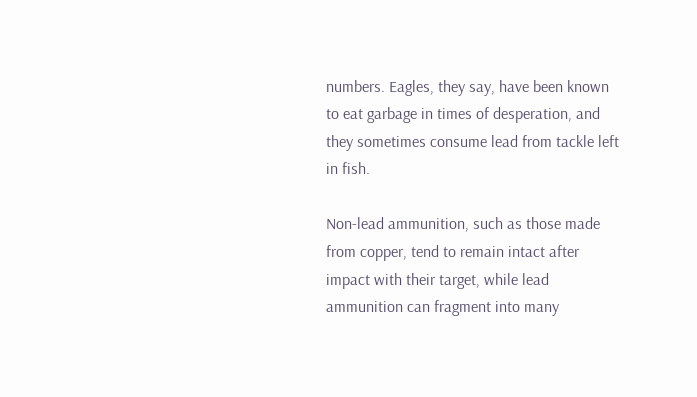numbers. Eagles, they say, have been known to eat garbage in times of desperation, and they sometimes consume lead from tackle left in fish.

Non-lead ammunition, such as those made from copper, tend to remain intact after impact with their target, while lead ammunition can fragment into many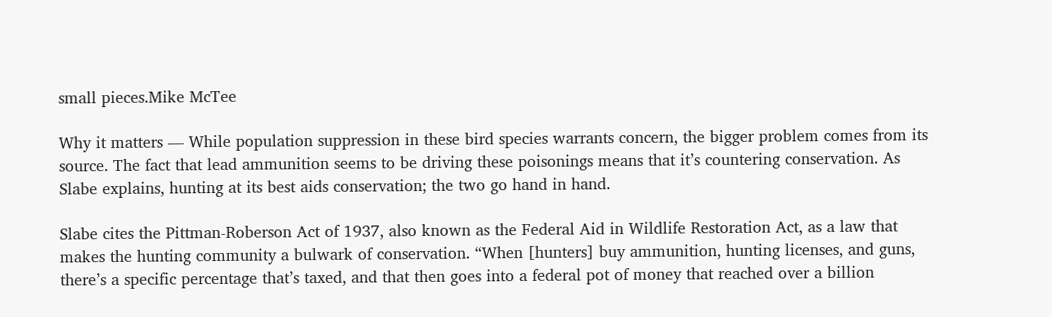small pieces.Mike McTee

Why it matters — While population suppression in these bird species warrants concern, the bigger problem comes from its source. The fact that lead ammunition seems to be driving these poisonings means that it’s countering conservation. As Slabe explains, hunting at its best aids conservation; the two go hand in hand.

Slabe cites the Pittman-Roberson Act of 1937, also known as the Federal Aid in Wildlife Restoration Act, as a law that makes the hunting community a bulwark of conservation. “When [hunters] buy ammunition, hunting licenses, and guns, there’s a specific percentage that’s taxed, and that then goes into a federal pot of money that reached over a billion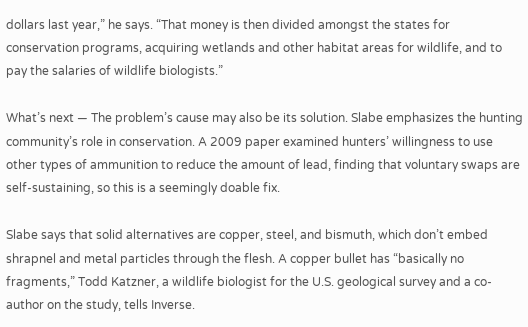dollars last year,” he says. “That money is then divided amongst the states for conservation programs, acquiring wetlands and other habitat areas for wildlife, and to pay the salaries of wildlife biologists.”

What’s next — The problem’s cause may also be its solution. Slabe emphasizes the hunting community’s role in conservation. A 2009 paper examined hunters’ willingness to use other types of ammunition to reduce the amount of lead, finding that voluntary swaps are self-sustaining, so this is a seemingly doable fix.

Slabe says that solid alternatives are copper, steel, and bismuth, which don’t embed shrapnel and metal particles through the flesh. A copper bullet has “basically no fragments,” Todd Katzner, a wildlife biologist for the U.S. geological survey and a co-author on the study, tells Inverse.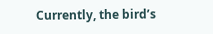Currently, the bird’s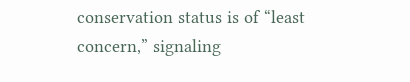conservation status is of “least concern,” signaling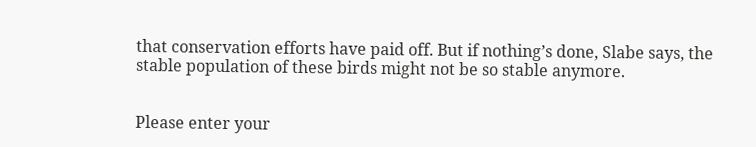that conservation efforts have paid off. But if nothing’s done, Slabe says, the stable population of these birds might not be so stable anymore.


Please enter your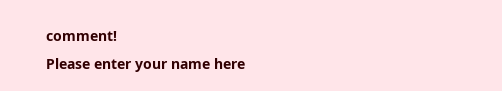comment!
Please enter your name here